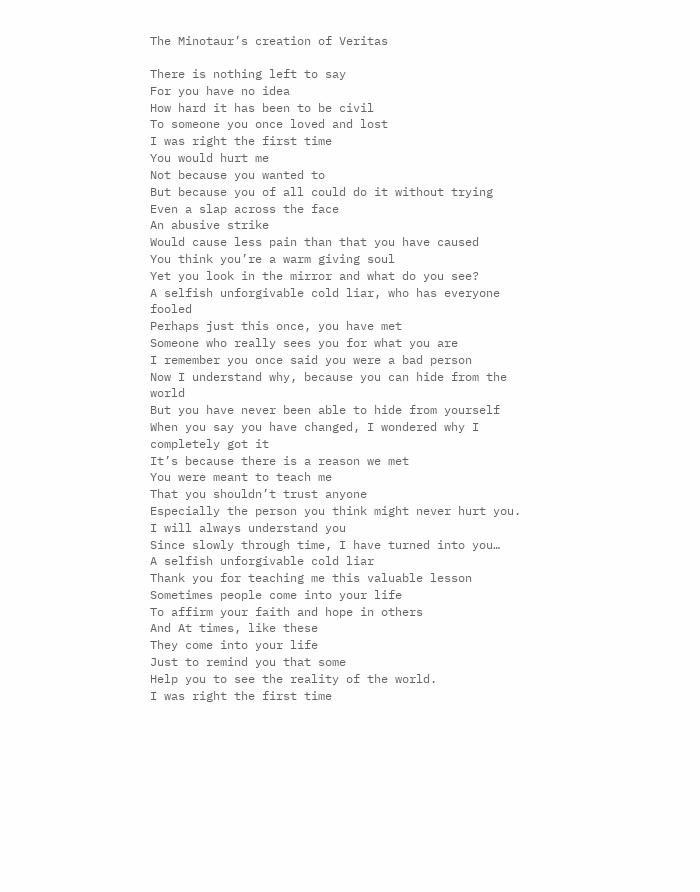The Minotaur’s creation of Veritas

There is nothing left to say
For you have no idea
How hard it has been to be civil
To someone you once loved and lost
I was right the first time
You would hurt me
Not because you wanted to
But because you of all could do it without trying
Even a slap across the face
An abusive strike
Would cause less pain than that you have caused
You think you’re a warm giving soul
Yet you look in the mirror and what do you see?
A selfish unforgivable cold liar, who has everyone fooled
Perhaps just this once, you have met
Someone who really sees you for what you are
I remember you once said you were a bad person
Now I understand why, because you can hide from the world
But you have never been able to hide from yourself
When you say you have changed, I wondered why I completely got it
It’s because there is a reason we met
You were meant to teach me
That you shouldn’t trust anyone
Especially the person you think might never hurt you.
I will always understand you
Since slowly through time, I have turned into you…
A selfish unforgivable cold liar
Thank you for teaching me this valuable lesson
Sometimes people come into your life
To affirm your faith and hope in others
And At times, like these
They come into your life
Just to remind you that some
Help you to see the reality of the world.
I was right the first time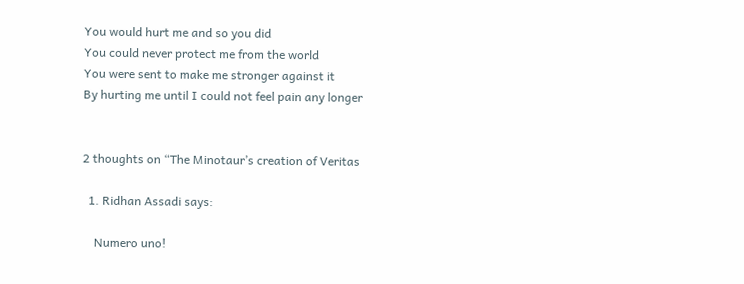You would hurt me and so you did
You could never protect me from the world
You were sent to make me stronger against it
By hurting me until I could not feel pain any longer


2 thoughts on “The Minotaur’s creation of Veritas

  1. Ridhan Assadi says:

    Numero uno!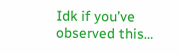Idk if you’ve observed this…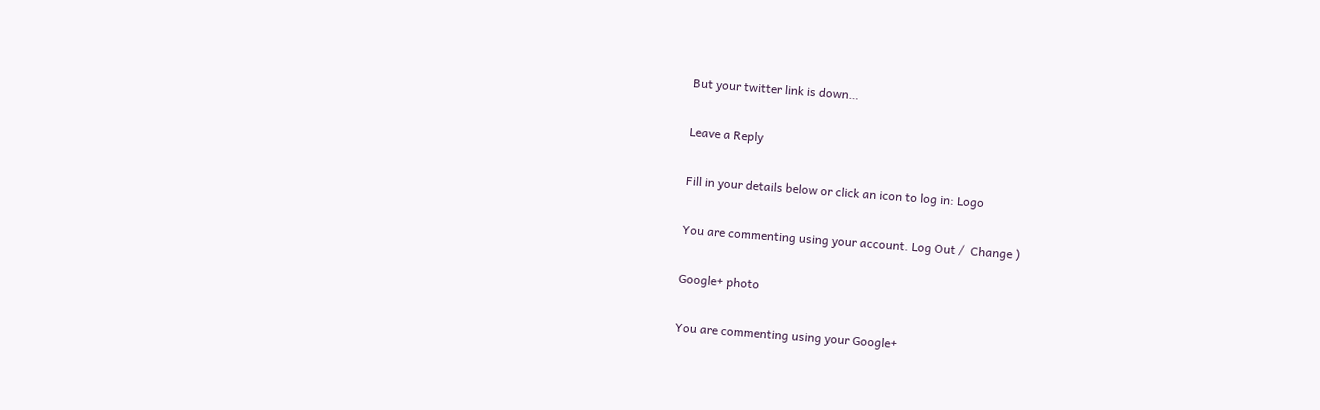But your twitter link is down…

Leave a Reply

Fill in your details below or click an icon to log in: Logo

You are commenting using your account. Log Out /  Change )

Google+ photo

You are commenting using your Google+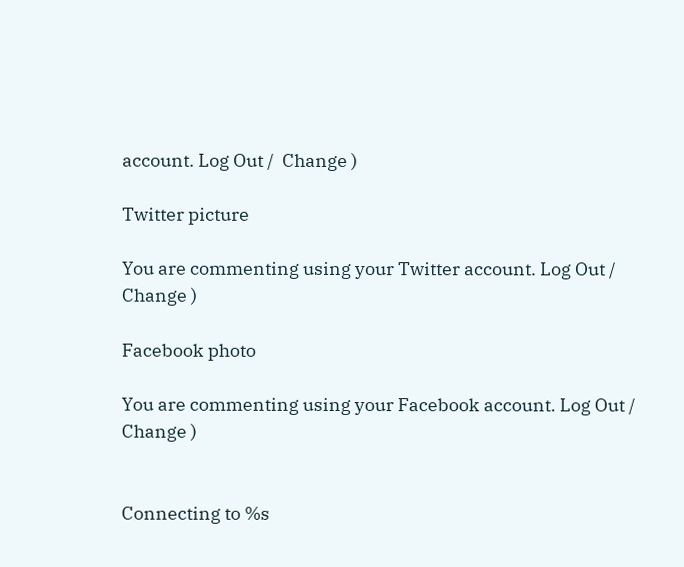account. Log Out /  Change )

Twitter picture

You are commenting using your Twitter account. Log Out /  Change )

Facebook photo

You are commenting using your Facebook account. Log Out /  Change )


Connecting to %s